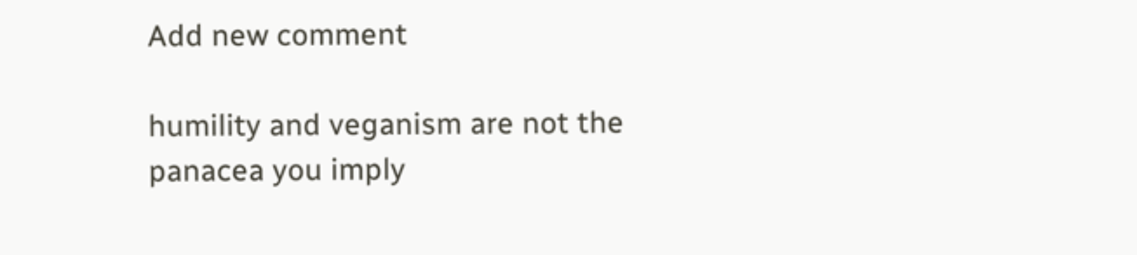Add new comment

humility and veganism are not the panacea you imply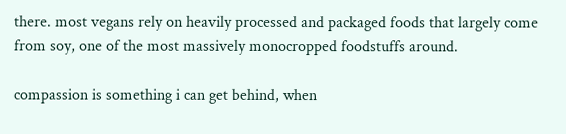there. most vegans rely on heavily processed and packaged foods that largely come from soy, one of the most massively monocropped foodstuffs around.

compassion is something i can get behind, when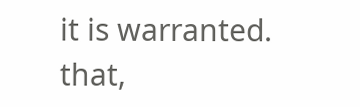it is warranted. that,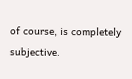of course, is completely subjective.